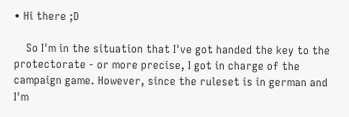• Hi there ;D

    So I'm in the situation that I've got handed the key to the protectorate - or more precise, I got in charge of the campaign game. However, since the ruleset is in german and I'm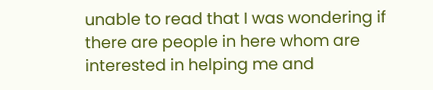unable to read that I was wondering if there are people in here whom are interested in helping me and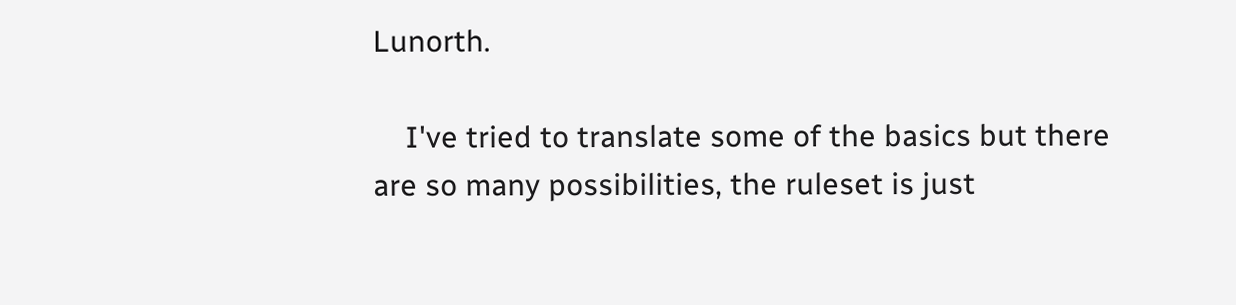Lunorth.

    I've tried to translate some of the basics but there are so many possibilities, the ruleset is just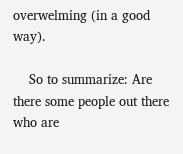overwelming (in a good way).

    So to summarize: Are there some people out there who are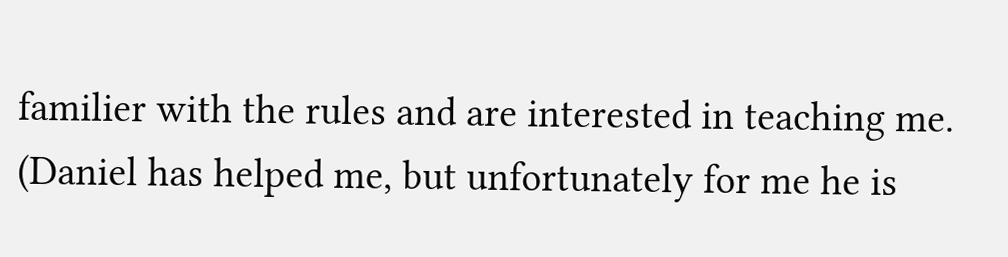familier with the rules and are interested in teaching me. (Daniel has helped me, but unfortunately for me he is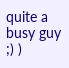quite a busy guy ;) )